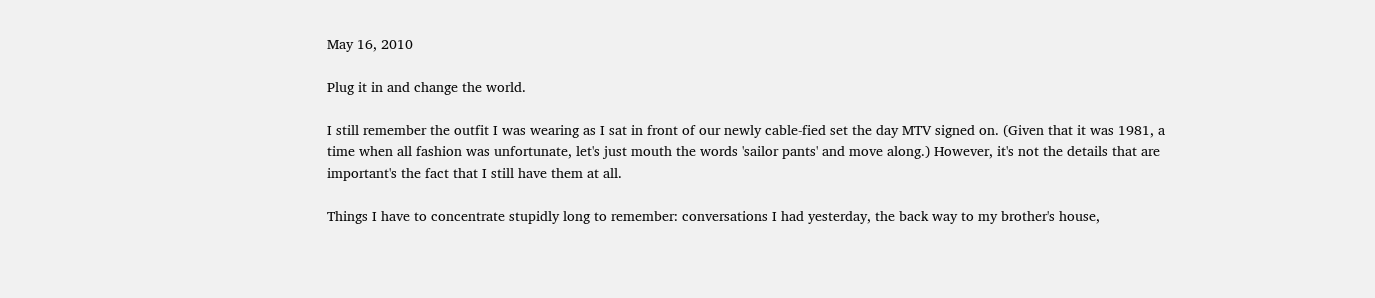May 16, 2010

Plug it in and change the world.

I still remember the outfit I was wearing as I sat in front of our newly cable-fied set the day MTV signed on. (Given that it was 1981, a time when all fashion was unfortunate, let's just mouth the words 'sailor pants' and move along.) However, it's not the details that are important's the fact that I still have them at all.

Things I have to concentrate stupidly long to remember: conversations I had yesterday, the back way to my brother's house,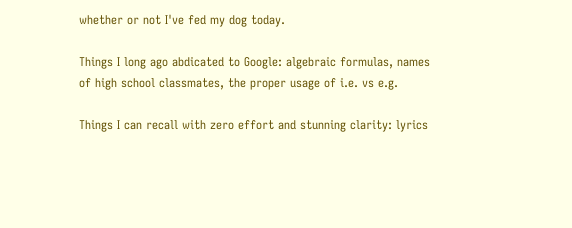whether or not I've fed my dog today.

Things I long ago abdicated to Google: algebraic formulas, names of high school classmates, the proper usage of i.e. vs e.g.

Things I can recall with zero effort and stunning clarity: lyrics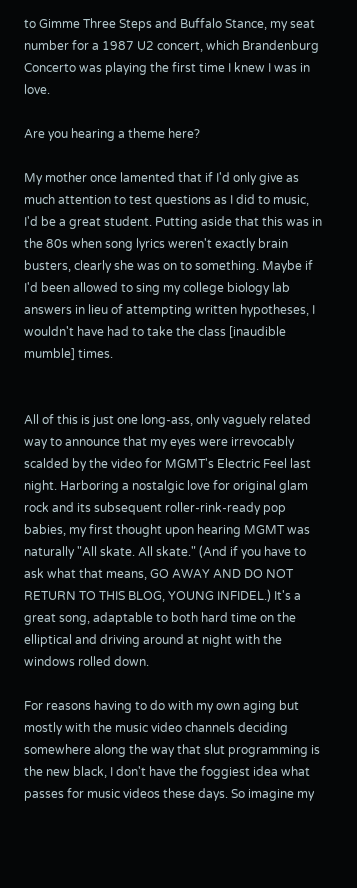to Gimme Three Steps and Buffalo Stance, my seat number for a 1987 U2 concert, which Brandenburg Concerto was playing the first time I knew I was in love.

Are you hearing a theme here?

My mother once lamented that if I'd only give as much attention to test questions as I did to music, I'd be a great student. Putting aside that this was in the 80s when song lyrics weren't exactly brain busters, clearly she was on to something. Maybe if I'd been allowed to sing my college biology lab answers in lieu of attempting written hypotheses, I wouldn't have had to take the class [inaudible mumble] times.


All of this is just one long-ass, only vaguely related way to announce that my eyes were irrevocably scalded by the video for MGMT's Electric Feel last night. Harboring a nostalgic love for original glam rock and its subsequent roller-rink-ready pop babies, my first thought upon hearing MGMT was naturally "All skate. All skate." (And if you have to ask what that means, GO AWAY AND DO NOT RETURN TO THIS BLOG, YOUNG INFIDEL.) It's a great song, adaptable to both hard time on the elliptical and driving around at night with the windows rolled down.

For reasons having to do with my own aging but mostly with the music video channels deciding somewhere along the way that slut programming is the new black, I don't have the foggiest idea what passes for music videos these days. So imagine my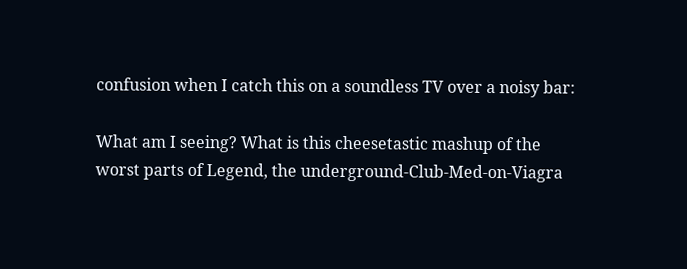confusion when I catch this on a soundless TV over a noisy bar:

What am I seeing? What is this cheesetastic mashup of the worst parts of Legend, the underground-Club-Med-on-Viagra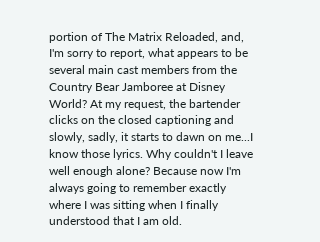portion of The Matrix Reloaded, and, I'm sorry to report, what appears to be several main cast members from the Country Bear Jamboree at Disney World? At my request, the bartender clicks on the closed captioning and slowly, sadly, it starts to dawn on me...I know those lyrics. Why couldn't I leave well enough alone? Because now I'm always going to remember exactly where I was sitting when I finally understood that I am old.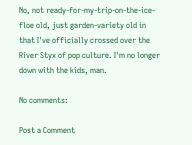No, not ready-for-my-trip-on-the-ice-floe old, just garden-variety old in that I've officially crossed over the River Styx of pop culture. I'm no longer down with the kids, man.

No comments:

Post a Comment